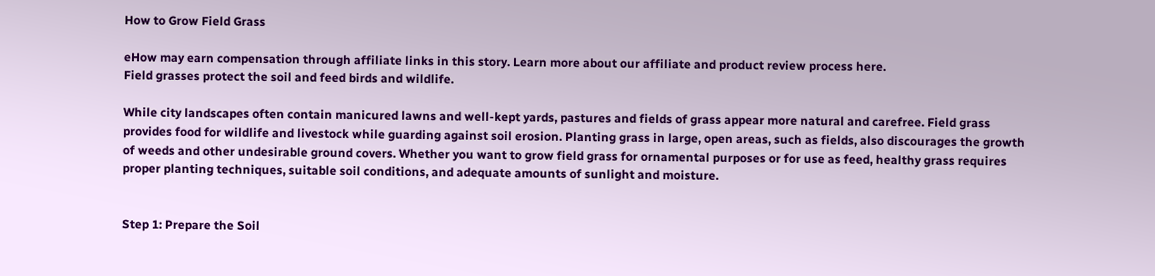How to Grow Field Grass

eHow may earn compensation through affiliate links in this story. Learn more about our affiliate and product review process here.
Field grasses protect the soil and feed birds and wildlife.

While city landscapes often contain manicured lawns and well-kept yards, pastures and fields of grass appear more natural and carefree. Field grass provides food for wildlife and livestock while guarding against soil erosion. Planting grass in large, open areas, such as fields, also discourages the growth of weeds and other undesirable ground covers. Whether you want to grow field grass for ornamental purposes or for use as feed, healthy grass requires proper planting techniques, suitable soil conditions, and adequate amounts of sunlight and moisture.


Step 1: Prepare the Soil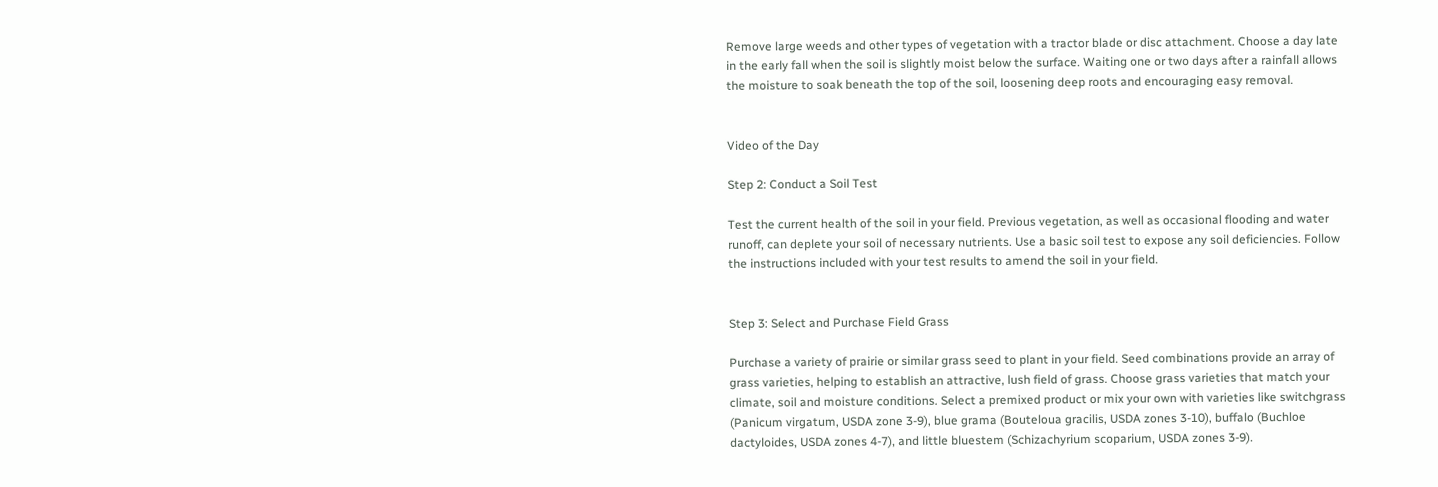Remove large weeds and other types of vegetation with a tractor blade or disc attachment. Choose a day late in the early fall when the soil is slightly moist below the surface. Waiting one or two days after a rainfall allows the moisture to soak beneath the top of the soil, loosening deep roots and encouraging easy removal.


Video of the Day

Step 2: Conduct a Soil Test

Test the current health of the soil in your field. Previous vegetation, as well as occasional flooding and water runoff, can deplete your soil of necessary nutrients. Use a basic soil test to expose any soil deficiencies. Follow the instructions included with your test results to amend the soil in your field.


Step 3: Select and Purchase Field Grass

Purchase a variety of prairie or similar grass seed to plant in your field. Seed combinations provide an array of grass varieties, helping to establish an attractive, lush field of grass. Choose grass varieties that match your climate, soil and moisture conditions. Select a premixed product or mix your own with varieties like switchgrass (Panicum virgatum, USDA zone 3-9), blue grama (Bouteloua gracilis, USDA zones 3-10), buffalo (Buchloe dactyloides, USDA zones 4-7), and little bluestem (Schizachyrium scoparium, USDA zones 3-9).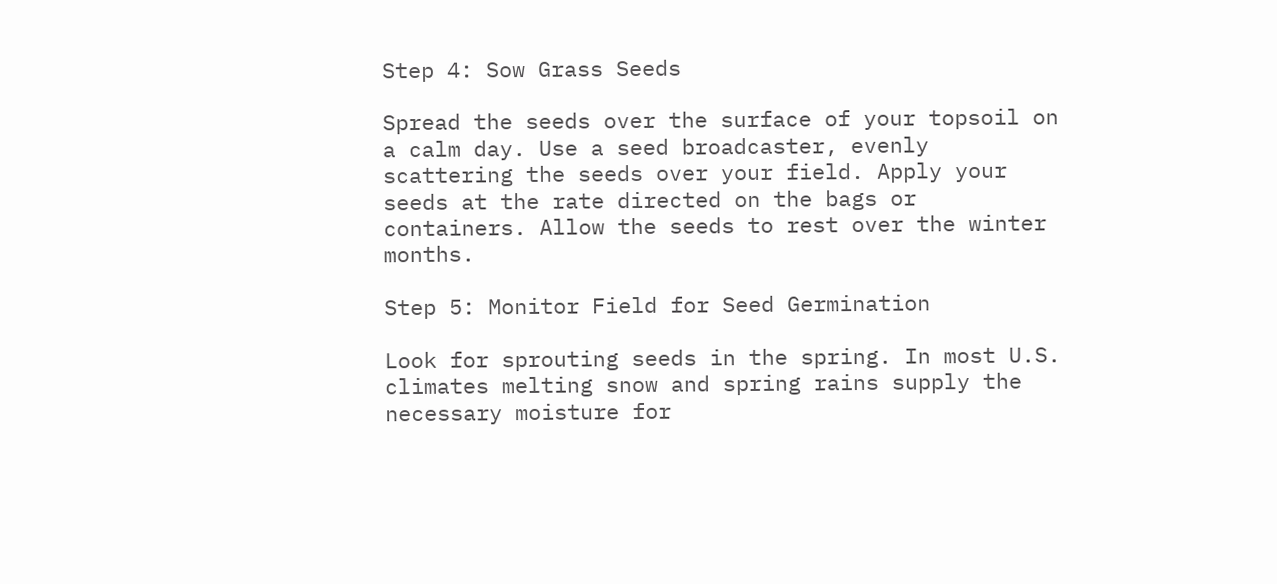Step 4: Sow Grass Seeds

Spread the seeds over the surface of your topsoil on a calm day. Use a seed broadcaster, evenly scattering the seeds over your field. Apply your seeds at the rate directed on the bags or containers. Allow the seeds to rest over the winter months.

Step 5: Monitor Field for Seed Germination

Look for sprouting seeds in the spring. In most U.S. climates melting snow and spring rains supply the necessary moisture for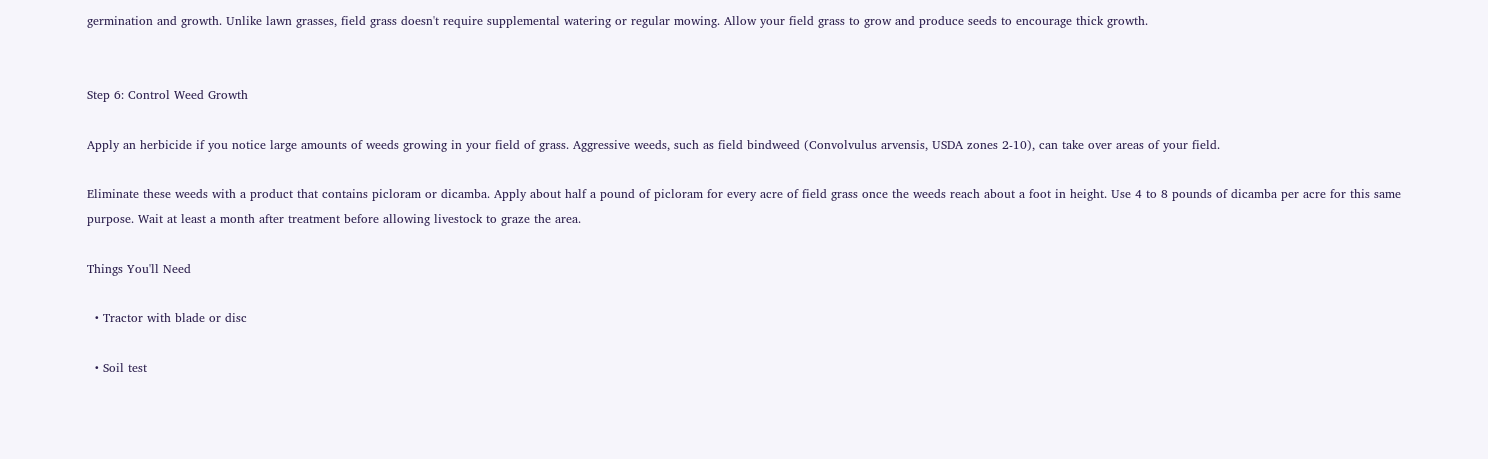germination and growth. Unlike lawn grasses, field grass doesn't require supplemental watering or regular mowing. Allow your field grass to grow and produce seeds to encourage thick growth.


Step 6: Control Weed Growth

Apply an herbicide if you notice large amounts of weeds growing in your field of grass. Aggressive weeds, such as field bindweed (Convolvulus arvensis, USDA zones 2-10), can take over areas of your field.

Eliminate these weeds with a product that contains picloram or dicamba. Apply about half a pound of picloram for every acre of field grass once the weeds reach about a foot in height. Use 4 to 8 pounds of dicamba per acre for this same purpose. Wait at least a month after treatment before allowing livestock to graze the area.

Things You'll Need

  • Tractor with blade or disc

  • Soil test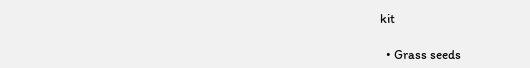kit

  • Grass seeds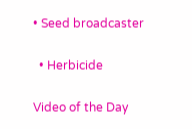• Seed broadcaster

  • Herbicide

Video of the Day